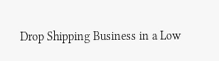Drop Shipping Business in a Low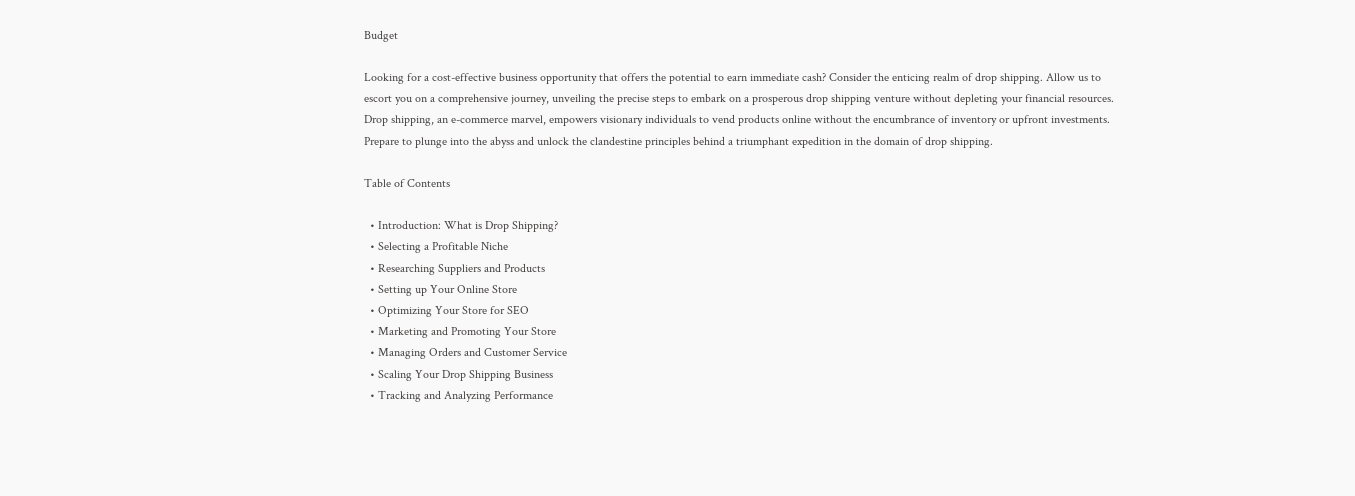Budget

Looking for a cost-effective business opportunity that offers the potential to earn immediate cash? Consider the enticing realm of drop shipping. Allow us to escort you on a comprehensive journey, unveiling the precise steps to embark on a prosperous drop shipping venture without depleting your financial resources. Drop shipping, an e-commerce marvel, empowers visionary individuals to vend products online without the encumbrance of inventory or upfront investments. Prepare to plunge into the abyss and unlock the clandestine principles behind a triumphant expedition in the domain of drop shipping.

Table of Contents

  • Introduction: What is Drop Shipping?
  • Selecting a Profitable Niche
  • Researching Suppliers and Products
  • Setting up Your Online Store
  • Optimizing Your Store for SEO
  • Marketing and Promoting Your Store
  • Managing Orders and Customer Service
  • Scaling Your Drop Shipping Business
  • Tracking and Analyzing Performance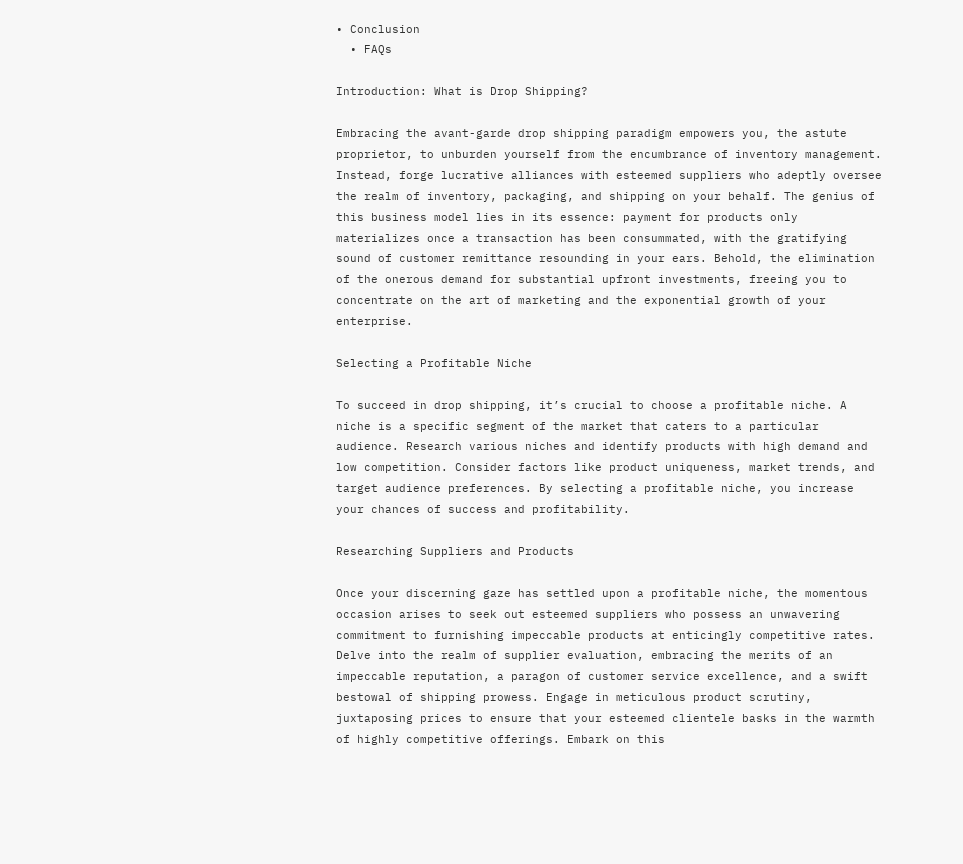• Conclusion
  • FAQs

Introduction: What is Drop Shipping?

Embracing the avant-garde drop shipping paradigm empowers you, the astute proprietor, to unburden yourself from the encumbrance of inventory management. Instead, forge lucrative alliances with esteemed suppliers who adeptly oversee the realm of inventory, packaging, and shipping on your behalf. The genius of this business model lies in its essence: payment for products only materializes once a transaction has been consummated, with the gratifying sound of customer remittance resounding in your ears. Behold, the elimination of the onerous demand for substantial upfront investments, freeing you to concentrate on the art of marketing and the exponential growth of your enterprise.

Selecting a Profitable Niche

To succeed in drop shipping, it’s crucial to choose a profitable niche. A niche is a specific segment of the market that caters to a particular audience. Research various niches and identify products with high demand and low competition. Consider factors like product uniqueness, market trends, and target audience preferences. By selecting a profitable niche, you increase your chances of success and profitability.

Researching Suppliers and Products

Once your discerning gaze has settled upon a profitable niche, the momentous occasion arises to seek out esteemed suppliers who possess an unwavering commitment to furnishing impeccable products at enticingly competitive rates. Delve into the realm of supplier evaluation, embracing the merits of an impeccable reputation, a paragon of customer service excellence, and a swift bestowal of shipping prowess. Engage in meticulous product scrutiny, juxtaposing prices to ensure that your esteemed clientele basks in the warmth of highly competitive offerings. Embark on this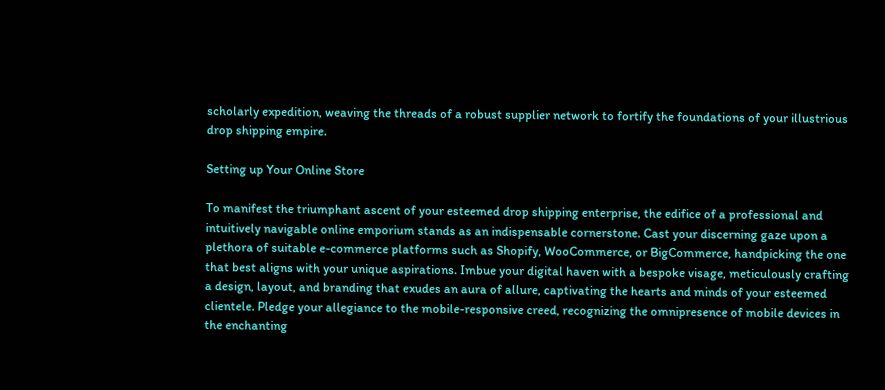scholarly expedition, weaving the threads of a robust supplier network to fortify the foundations of your illustrious drop shipping empire.

Setting up Your Online Store

To manifest the triumphant ascent of your esteemed drop shipping enterprise, the edifice of a professional and intuitively navigable online emporium stands as an indispensable cornerstone. Cast your discerning gaze upon a plethora of suitable e-commerce platforms such as Shopify, WooCommerce, or BigCommerce, handpicking the one that best aligns with your unique aspirations. Imbue your digital haven with a bespoke visage, meticulously crafting a design, layout, and branding that exudes an aura of allure, captivating the hearts and minds of your esteemed clientele. Pledge your allegiance to the mobile-responsive creed, recognizing the omnipresence of mobile devices in the enchanting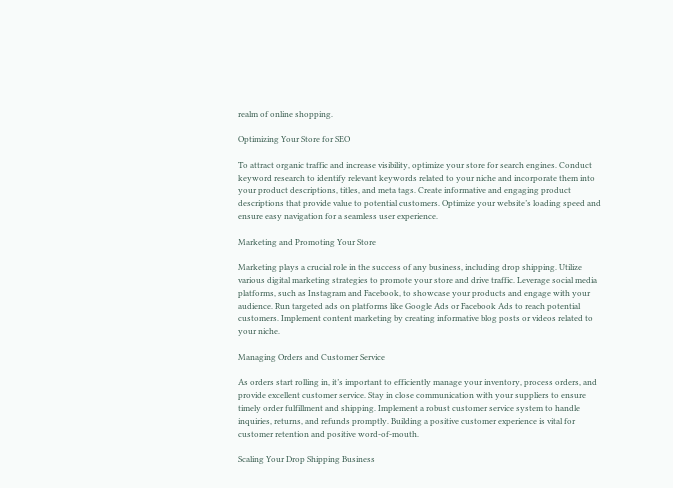realm of online shopping.

Optimizing Your Store for SEO

To attract organic traffic and increase visibility, optimize your store for search engines. Conduct keyword research to identify relevant keywords related to your niche and incorporate them into your product descriptions, titles, and meta tags. Create informative and engaging product descriptions that provide value to potential customers. Optimize your website’s loading speed and ensure easy navigation for a seamless user experience.

Marketing and Promoting Your Store

Marketing plays a crucial role in the success of any business, including drop shipping. Utilize various digital marketing strategies to promote your store and drive traffic. Leverage social media platforms, such as Instagram and Facebook, to showcase your products and engage with your audience. Run targeted ads on platforms like Google Ads or Facebook Ads to reach potential customers. Implement content marketing by creating informative blog posts or videos related to your niche.

Managing Orders and Customer Service

As orders start rolling in, it’s important to efficiently manage your inventory, process orders, and provide excellent customer service. Stay in close communication with your suppliers to ensure timely order fulfillment and shipping. Implement a robust customer service system to handle inquiries, returns, and refunds promptly. Building a positive customer experience is vital for customer retention and positive word-of-mouth.

Scaling Your Drop Shipping Business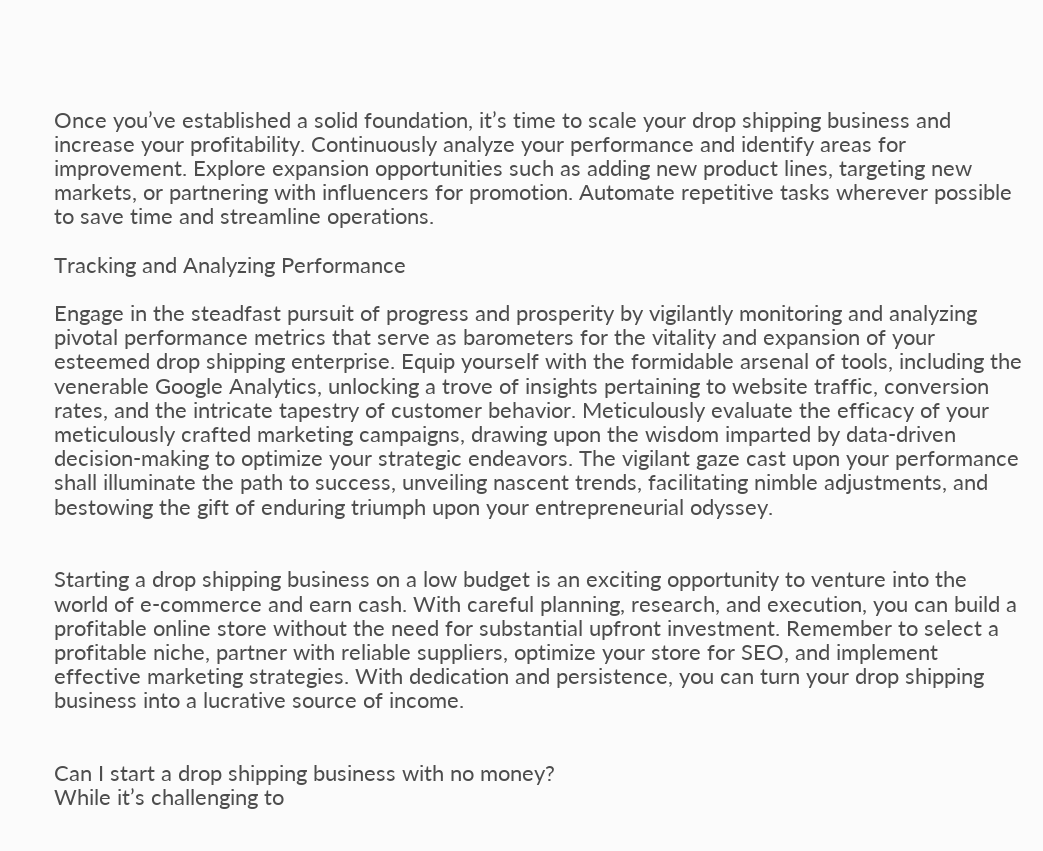Once you’ve established a solid foundation, it’s time to scale your drop shipping business and increase your profitability. Continuously analyze your performance and identify areas for improvement. Explore expansion opportunities such as adding new product lines, targeting new markets, or partnering with influencers for promotion. Automate repetitive tasks wherever possible to save time and streamline operations.

Tracking and Analyzing Performance

Engage in the steadfast pursuit of progress and prosperity by vigilantly monitoring and analyzing pivotal performance metrics that serve as barometers for the vitality and expansion of your esteemed drop shipping enterprise. Equip yourself with the formidable arsenal of tools, including the venerable Google Analytics, unlocking a trove of insights pertaining to website traffic, conversion rates, and the intricate tapestry of customer behavior. Meticulously evaluate the efficacy of your meticulously crafted marketing campaigns, drawing upon the wisdom imparted by data-driven decision-making to optimize your strategic endeavors. The vigilant gaze cast upon your performance shall illuminate the path to success, unveiling nascent trends, facilitating nimble adjustments, and bestowing the gift of enduring triumph upon your entrepreneurial odyssey.


Starting a drop shipping business on a low budget is an exciting opportunity to venture into the world of e-commerce and earn cash. With careful planning, research, and execution, you can build a profitable online store without the need for substantial upfront investment. Remember to select a profitable niche, partner with reliable suppliers, optimize your store for SEO, and implement effective marketing strategies. With dedication and persistence, you can turn your drop shipping business into a lucrative source of income.


Can I start a drop shipping business with no money?
While it’s challenging to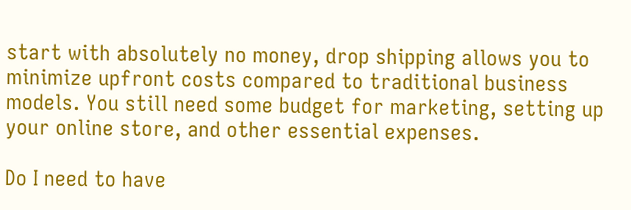start with absolutely no money, drop shipping allows you to minimize upfront costs compared to traditional business models. You still need some budget for marketing, setting up your online store, and other essential expenses.

Do I need to have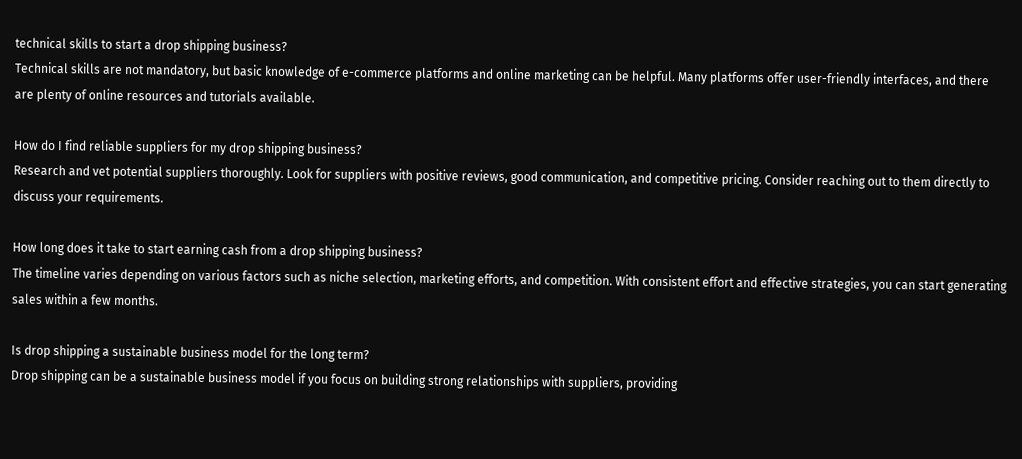technical skills to start a drop shipping business?
Technical skills are not mandatory, but basic knowledge of e-commerce platforms and online marketing can be helpful. Many platforms offer user-friendly interfaces, and there are plenty of online resources and tutorials available.

How do I find reliable suppliers for my drop shipping business?
Research and vet potential suppliers thoroughly. Look for suppliers with positive reviews, good communication, and competitive pricing. Consider reaching out to them directly to discuss your requirements.

How long does it take to start earning cash from a drop shipping business?
The timeline varies depending on various factors such as niche selection, marketing efforts, and competition. With consistent effort and effective strategies, you can start generating sales within a few months.

Is drop shipping a sustainable business model for the long term?
Drop shipping can be a sustainable business model if you focus on building strong relationships with suppliers, providing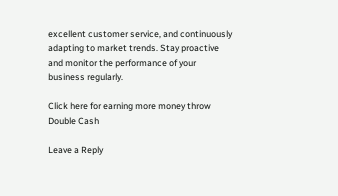excellent customer service, and continuously adapting to market trends. Stay proactive and monitor the performance of your business regularly.

Click here for earning more money throw Double Cash

Leave a Reply